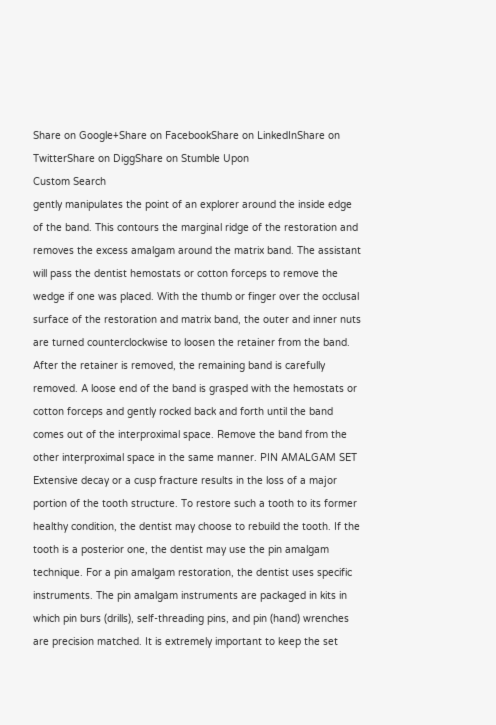Share on Google+Share on FacebookShare on LinkedInShare on TwitterShare on DiggShare on Stumble Upon
Custom Search
gently manipulates the point of an explorer around the inside edge of the band. This contours the marginal ridge of the restoration and removes the excess amalgam around the matrix band. The assistant will pass the dentist hemostats or cotton forceps to remove the wedge if one was placed. With the thumb or finger over the occlusal surface of the restoration and matrix band, the outer and inner nuts are turned counterclockwise to loosen the retainer from the band. After the retainer is removed, the remaining band is carefully removed. A loose end of the band is grasped with the hemostats or cotton forceps and gently rocked back and forth until the band comes out of the interproximal space. Remove the band from the other interproximal space in the same manner. PIN AMALGAM SET Extensive decay or a cusp fracture results in the loss of a major portion of the tooth structure. To restore such a tooth to its former healthy condition, the dentist may choose to rebuild the tooth. If the tooth is a posterior one, the dentist may use the pin amalgam technique. For a pin amalgam restoration, the dentist uses specific instruments. The pin amalgam instruments are packaged in kits in which pin burs (drills), self-threading pins, and pin (hand) wrenches are precision matched. It is extremely important to keep the set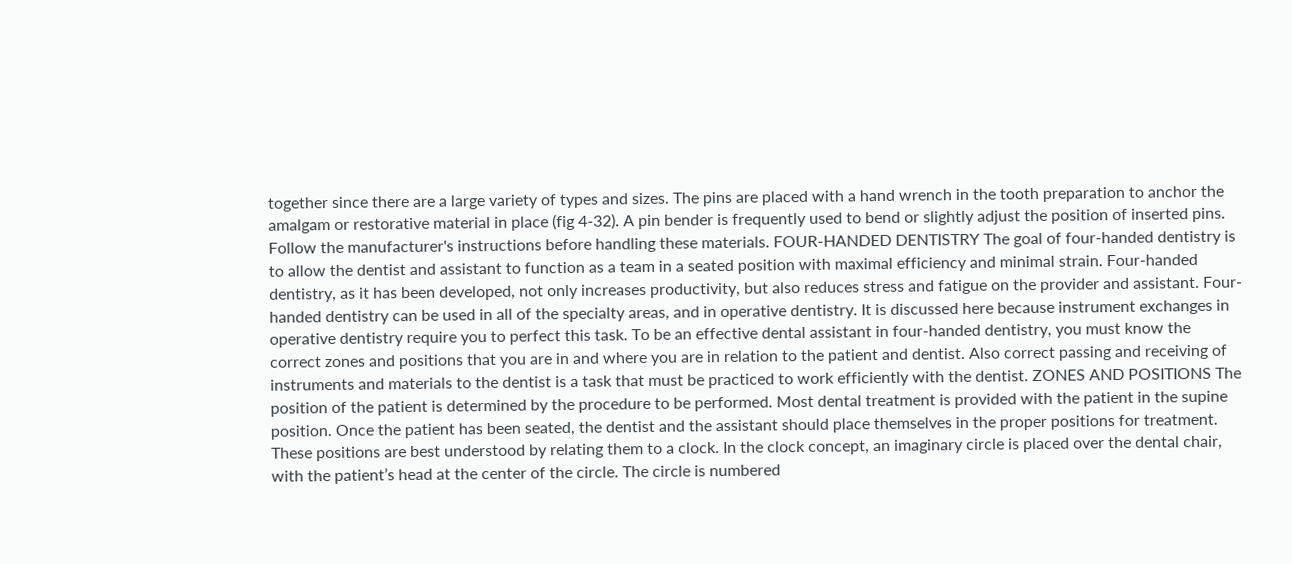together since there are a large variety of types and sizes. The pins are placed with a hand wrench in the tooth preparation to anchor the amalgam or restorative material in place (fig 4-32). A pin bender is frequently used to bend or slightly adjust the position of inserted pins. Follow the manufacturer's instructions before handling these materials. FOUR-HANDED DENTISTRY The goal of four-handed dentistry is to allow the dentist and assistant to function as a team in a seated position with maximal efficiency and minimal strain. Four-handed dentistry, as it has been developed, not only increases productivity, but also reduces stress and fatigue on the provider and assistant. Four-handed dentistry can be used in all of the specialty areas, and in operative dentistry. It is discussed here because instrument exchanges in operative dentistry require you to perfect this task. To be an effective dental assistant in four-handed dentistry, you must know the correct zones and positions that you are in and where you are in relation to the patient and dentist. Also correct passing and receiving of instruments and materials to the dentist is a task that must be practiced to work efficiently with the dentist. ZONES AND POSITIONS The position of the patient is determined by the procedure to be performed. Most dental treatment is provided with the patient in the supine position. Once the patient has been seated, the dentist and the assistant should place themselves in the proper positions for treatment. These positions are best understood by relating them to a clock. In the clock concept, an imaginary circle is placed over the dental chair, with the patient’s head at the center of the circle. The circle is numbered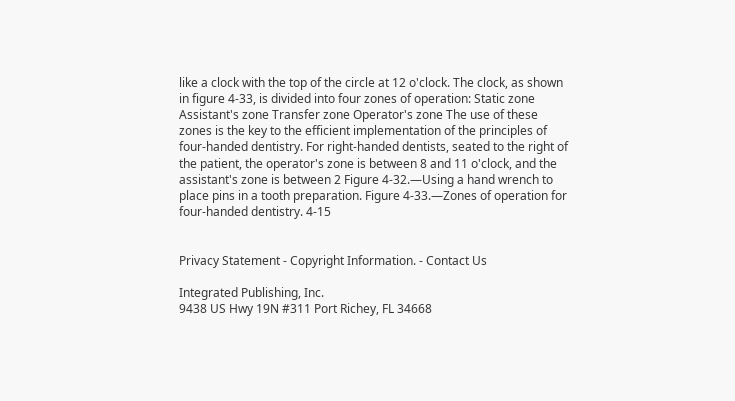like a clock with the top of the circle at 12 o'clock. The clock, as shown in figure 4-33, is divided into four zones of operation: Static zone Assistant's zone Transfer zone Operator's zone The use of these zones is the key to the efficient implementation of the principles of four-handed dentistry. For right-handed dentists, seated to the right of the patient, the operator's zone is between 8 and 11 o'clock, and the assistant's zone is between 2 Figure 4-32.—Using a hand wrench to place pins in a tooth preparation. Figure 4-33.—Zones of operation for four-handed dentistry. 4-15


Privacy Statement - Copyright Information. - Contact Us

Integrated Publishing, Inc.
9438 US Hwy 19N #311 Port Richey, FL 34668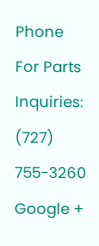Phone For Parts Inquiries: (727) 755-3260
Google +